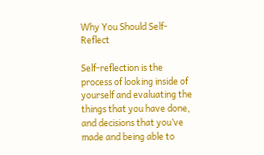Why You Should Self-Reflect

Self-reflection is the process of looking inside of yourself and evaluating the things that you have done, and decisions that you’ve made and being able to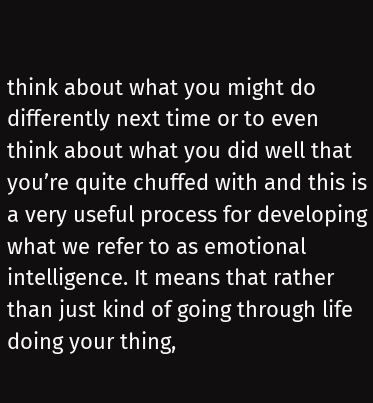think about what you might do differently next time or to even think about what you did well that you’re quite chuffed with and this is a very useful process for developing what we refer to as emotional intelligence. It means that rather than just kind of going through life doing your thing,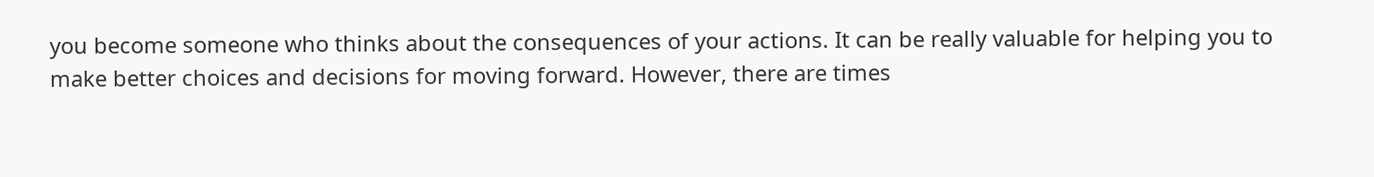you become someone who thinks about the consequences of your actions. It can be really valuable for helping you to make better choices and decisions for moving forward. However, there are times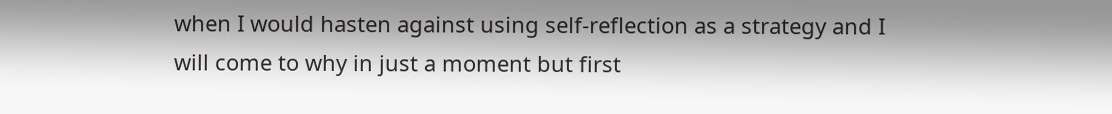when I would hasten against using self-reflection as a strategy and I will come to why in just a moment but first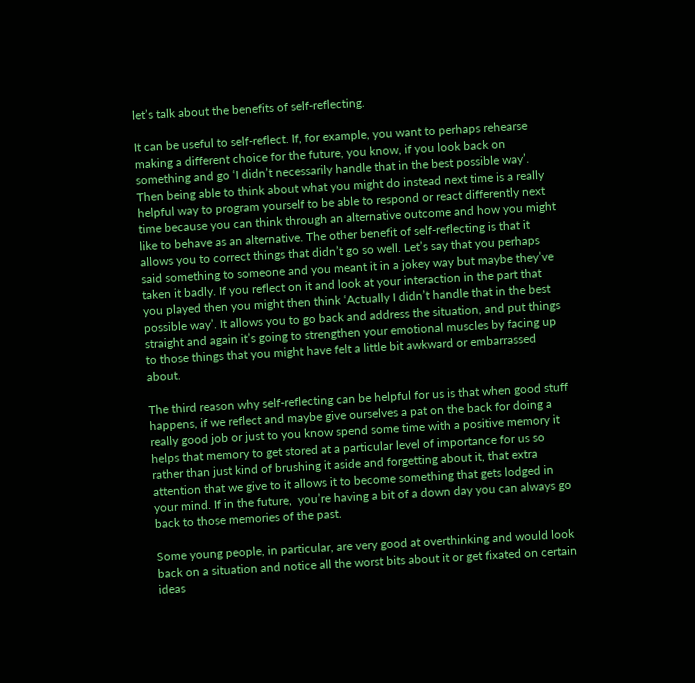let’s talk about the benefits of self-reflecting.

It can be useful to self-reflect. If, for example, you want to perhaps rehearse making a different choice for the future, you know, if you look back on something and go ‘I didn’t necessarily handle that in the best possible way’. Then being able to think about what you might do instead next time is a really helpful way to program yourself to be able to respond or react differently next time because you can think through an alternative outcome and how you might like to behave as an alternative. The other benefit of self-reflecting is that it allows you to correct things that didn’t go so well. Let’s say that you perhaps said something to someone and you meant it in a jokey way but maybe they’ve taken it badly. If you reflect on it and look at your interaction in the part that you played then you might then think ‘Actually I didn’t handle that in the best possible way’. It allows you to go back and address the situation, and put things straight and again it’s going to strengthen your emotional muscles by facing up to those things that you might have felt a little bit awkward or embarrassed about.

The third reason why self-reflecting can be helpful for us is that when good stuff happens, if we reflect and maybe give ourselves a pat on the back for doing a really good job or just to you know spend some time with a positive memory it helps that memory to get stored at a particular level of importance for us so rather than just kind of brushing it aside and forgetting about it, that extra attention that we give to it allows it to become something that gets lodged in your mind. If in the future,  you’re having a bit of a down day you can always go back to those memories of the past.

Some young people, in particular, are very good at overthinking and would look back on a situation and notice all the worst bits about it or get fixated on certain ideas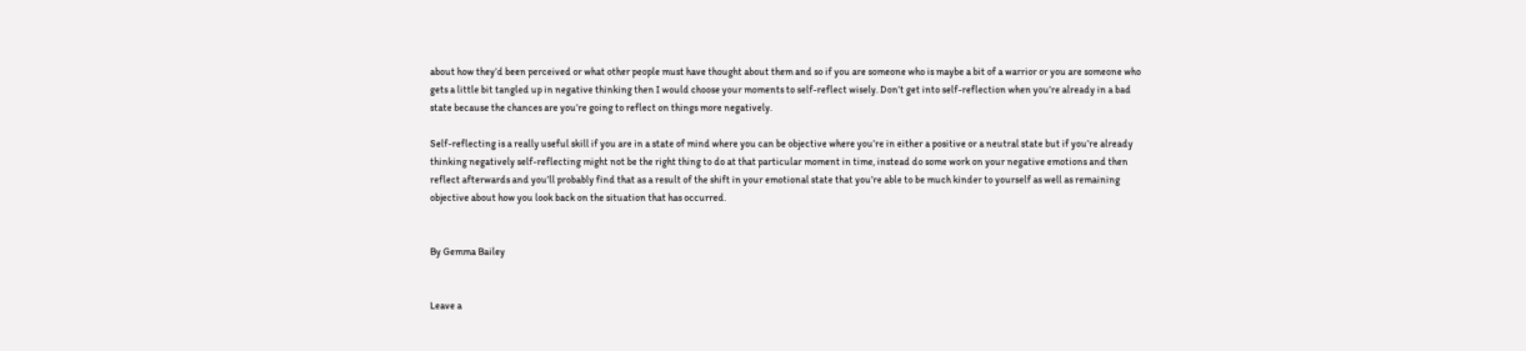about how they’d been perceived or what other people must have thought about them and so if you are someone who is maybe a bit of a warrior or you are someone who gets a little bit tangled up in negative thinking then I would choose your moments to self-reflect wisely. Don’t get into self-reflection when you’re already in a bad state because the chances are you’re going to reflect on things more negatively.

Self-reflecting is a really useful skill if you are in a state of mind where you can be objective where you’re in either a positive or a neutral state but if you’re already thinking negatively self-reflecting might not be the right thing to do at that particular moment in time, instead do some work on your negative emotions and then reflect afterwards and you’ll probably find that as a result of the shift in your emotional state that you’re able to be much kinder to yourself as well as remaining objective about how you look back on the situation that has occurred.


By Gemma Bailey


Leave a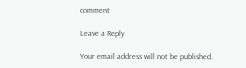comment

Leave a Reply

Your email address will not be published.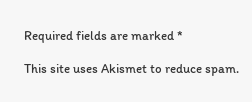Required fields are marked *

This site uses Akismet to reduce spam.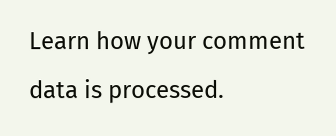Learn how your comment data is processed.